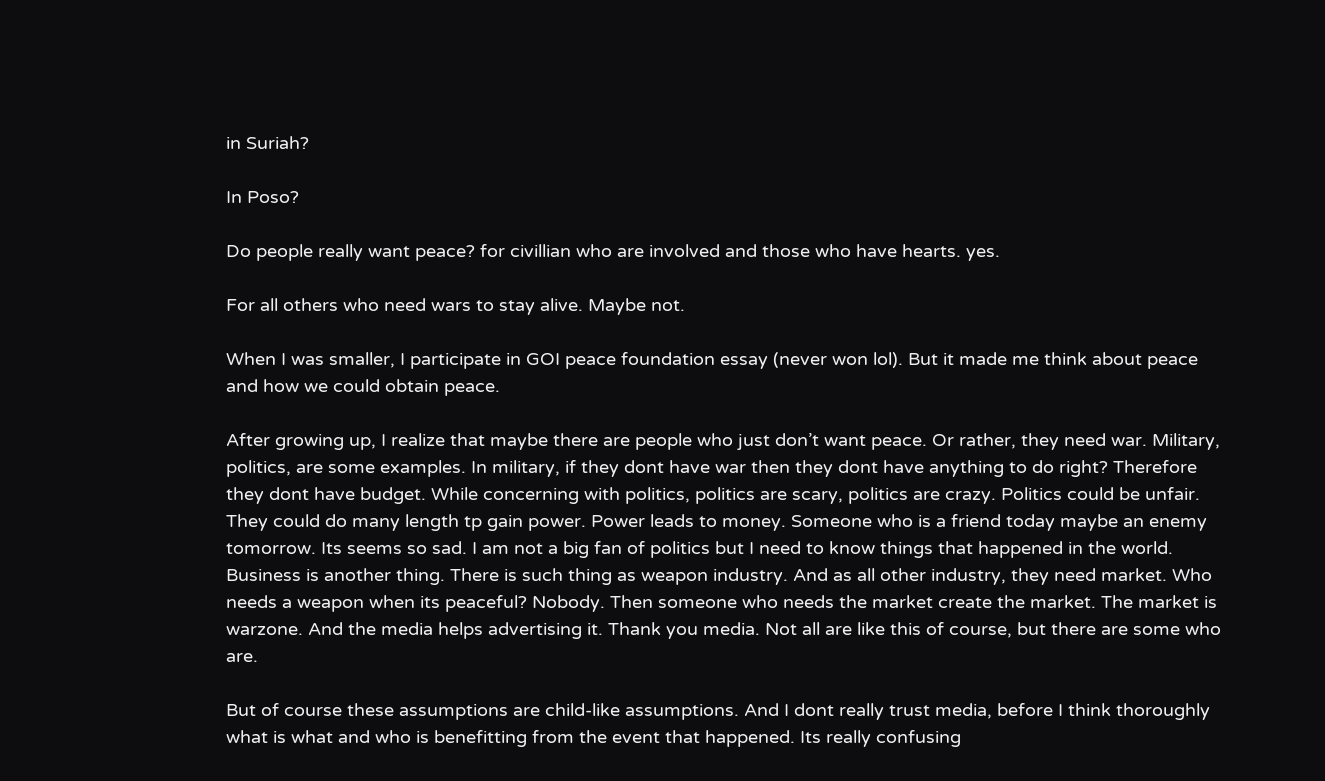in Suriah?

In Poso?

Do people really want peace? for civillian who are involved and those who have hearts. yes.

For all others who need wars to stay alive. Maybe not.

When I was smaller, I participate in GOI peace foundation essay (never won lol). But it made me think about peace and how we could obtain peace.

After growing up, I realize that maybe there are people who just don’t want peace. Or rather, they need war. Military, politics, are some examples. In military, if they dont have war then they dont have anything to do right? Therefore they dont have budget. While concerning with politics, politics are scary, politics are crazy. Politics could be unfair. They could do many length tp gain power. Power leads to money. Someone who is a friend today maybe an enemy tomorrow. Its seems so sad. I am not a big fan of politics but I need to know things that happened in the world. Business is another thing. There is such thing as weapon industry. And as all other industry, they need market. Who needs a weapon when its peaceful? Nobody. Then someone who needs the market create the market. The market is warzone. And the media helps advertising it. Thank you media. Not all are like this of course, but there are some who are.

But of course these assumptions are child-like assumptions. And I dont really trust media, before I think thoroughly what is what and who is benefitting from the event that happened. Its really confusing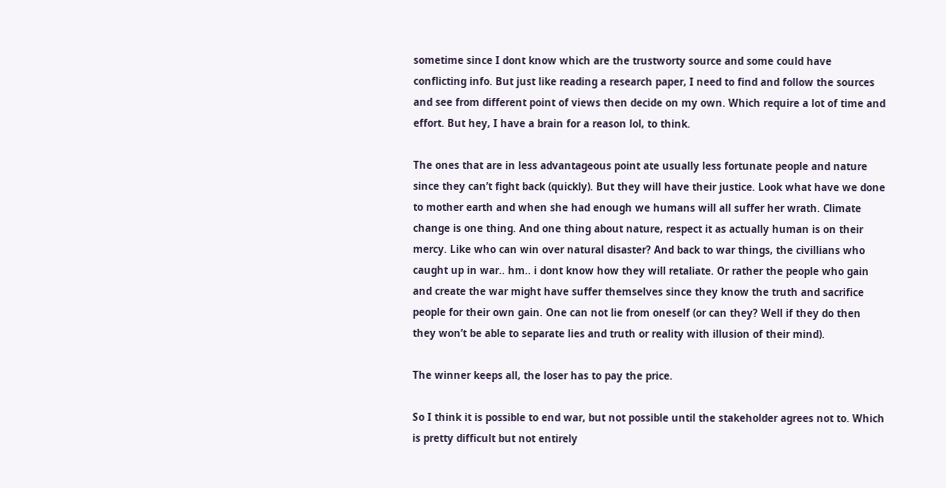sometime since I dont know which are the trustworty source and some could have conflicting info. But just like reading a research paper, I need to find and follow the sources and see from different point of views then decide on my own. Which require a lot of time and effort. But hey, I have a brain for a reason lol, to think.

The ones that are in less advantageous point ate usually less fortunate people and nature since they can’t fight back (quickly). But they will have their justice. Look what have we done to mother earth and when she had enough we humans will all suffer her wrath. Climate change is one thing. And one thing about nature, respect it as actually human is on their mercy. Like who can win over natural disaster? And back to war things, the civillians who caught up in war.. hm.. i dont know how they will retaliate. Or rather the people who gain and create the war might have suffer themselves since they know the truth and sacrifice people for their own gain. One can not lie from oneself (or can they? Well if they do then they won’t be able to separate lies and truth or reality with illusion of their mind).

The winner keeps all, the loser has to pay the price.

So I think it is possible to end war, but not possible until the stakeholder agrees not to. Which is pretty difficult but not entirely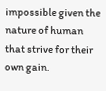impossible given the nature of human that strive for their own gain.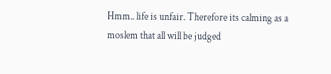Hmm.. life is unfair. Therefore its calming as a moslem that all will be judged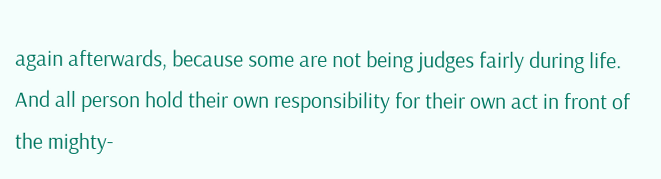again afterwards, because some are not being judges fairly during life. And all person hold their own responsibility for their own act in front of the mighty-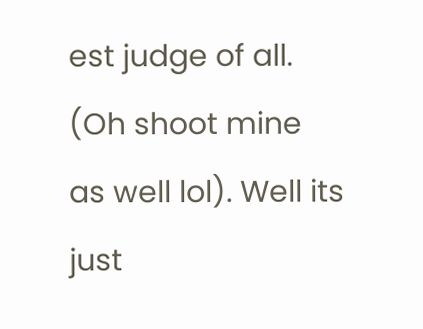est judge of all. (Oh shoot mine as well lol). Well its just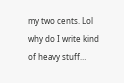my two cents. Lol why do I write kind of heavy stuff…